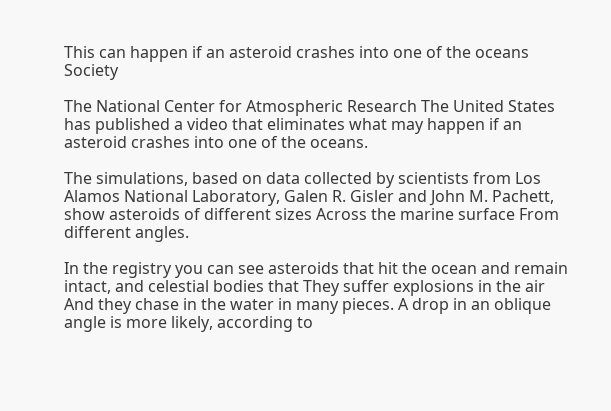This can happen if an asteroid crashes into one of the oceans Society

The National Center for Atmospheric Research The United States has published a video that eliminates what may happen if an asteroid crashes into one of the oceans.

The simulations, based on data collected by scientists from Los Alamos National Laboratory, Galen R. Gisler and John M. Pachett, show asteroids of different sizes Across the marine surface From different angles.

In the registry you can see asteroids that hit the ocean and remain intact, and celestial bodies that They suffer explosions in the air And they chase in the water in many pieces. A drop in an oblique angle is more likely, according to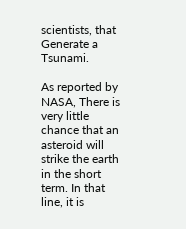scientists, that Generate a Tsunami.

As reported by NASA, There is very little chance that an asteroid will strike the earth in the short term. In that line, it is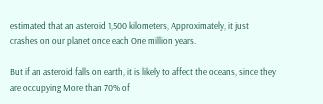estimated that an asteroid 1,500 kilometers, Approximately, it just crashes on our planet once each One million years.

But if an asteroid falls on earth, it is likely to affect the oceans, since they are occupying More than 70% of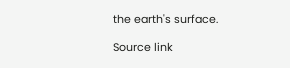the earth's surface.

Source link